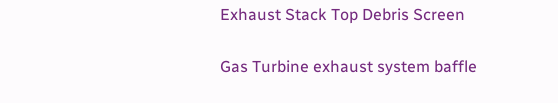Exhaust Stack Top Debris Screen

Gas Turbine exhaust system baffle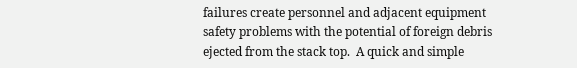failures create personnel and adjacent equipment safety problems with the potential of foreign debris ejected from the stack top.  A quick and simple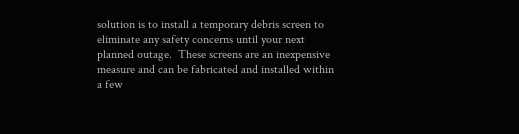solution is to install a temporary debris screen to eliminate any safety concerns until your next planned outage.  These screens are an inexpensive measure and can be fabricated and installed within a few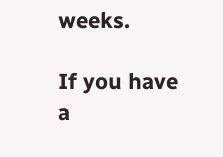weeks.

If you have a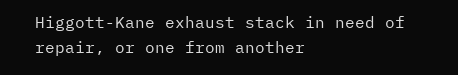Higgott-Kane exhaust stack in need of repair, or one from another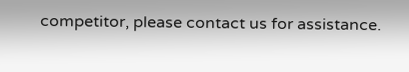competitor, please contact us for assistance.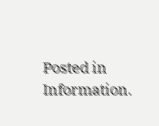Posted in Information.